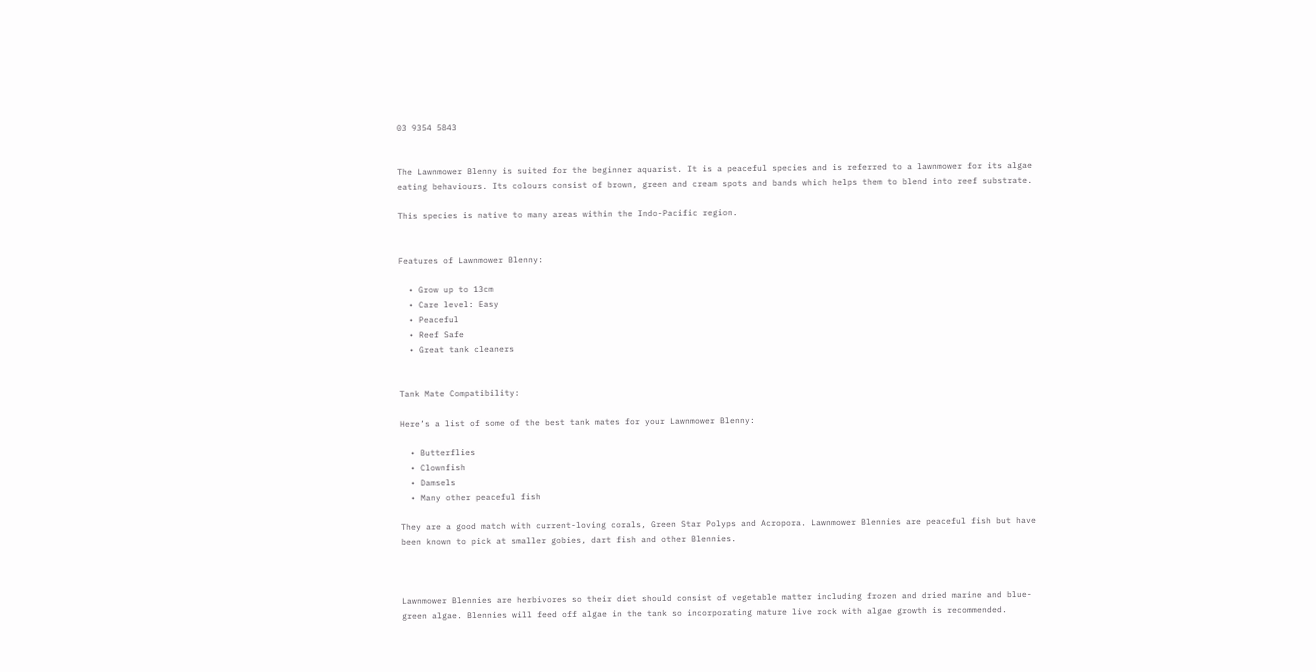03 9354 5843


The Lawnmower Blenny is suited for the beginner aquarist. It is a peaceful species and is referred to a lawnmower for its algae eating behaviours. Its colours consist of brown, green and cream spots and bands which helps them to blend into reef substrate.

This species is native to many areas within the Indo-Pacific region.


Features of Lawnmower Blenny:

  • Grow up to 13cm
  • Care level: Easy
  • Peaceful
  • Reef Safe
  • Great tank cleaners


Tank Mate Compatibility:

Here’s a list of some of the best tank mates for your Lawnmower Blenny:

  • Butterflies
  • Clownfish
  • Damsels
  • Many other peaceful fish

They are a good match with current-loving corals, Green Star Polyps and Acropora. Lawnmower Blennies are peaceful fish but have been known to pick at smaller gobies, dart fish and other Blennies.



Lawnmower Blennies are herbivores so their diet should consist of vegetable matter including frozen and dried marine and blue-green algae. Blennies will feed off algae in the tank so incorporating mature live rock with algae growth is recommended.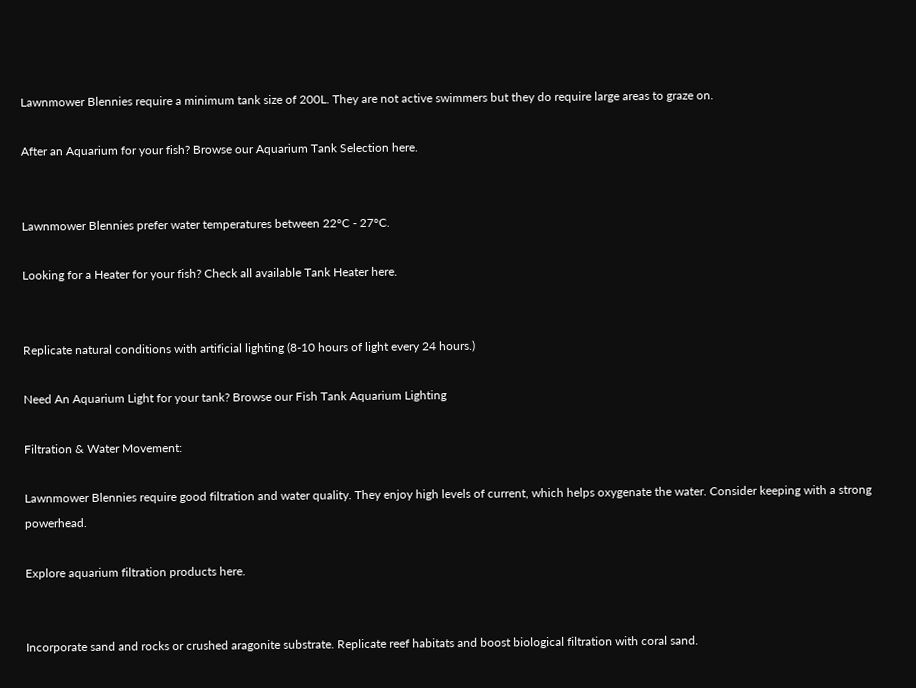Lawnmower Blennies require a minimum tank size of 200L. They are not active swimmers but they do require large areas to graze on.

After an Aquarium for your fish? Browse our Aquarium Tank Selection here.


Lawnmower Blennies prefer water temperatures between 22°C - 27°C.

Looking for a Heater for your fish? Check all available Tank Heater here.


Replicate natural conditions with artificial lighting (8-10 hours of light every 24 hours.)

Need An Aquarium Light for your tank? Browse our Fish Tank Aquarium Lighting

Filtration & Water Movement:

Lawnmower Blennies require good filtration and water quality. They enjoy high levels of current, which helps oxygenate the water. Consider keeping with a strong powerhead.

Explore aquarium filtration products here.


Incorporate sand and rocks or crushed aragonite substrate. Replicate reef habitats and boost biological filtration with coral sand.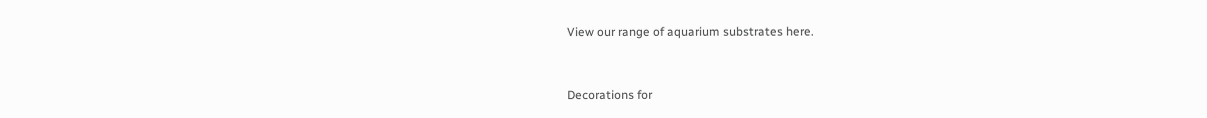View our range of aquarium substrates here.


Decorations for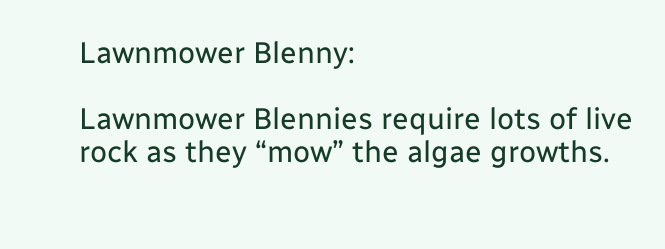Lawnmower Blenny:

Lawnmower Blennies require lots of live rock as they “mow” the algae growths.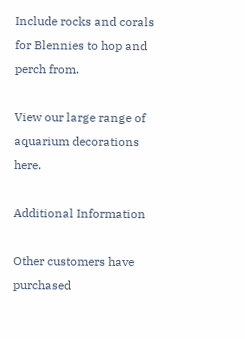Include rocks and corals for Blennies to hop and perch from.

View our large range of aquarium decorations here.

Additional Information

Other customers have purchased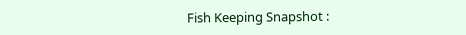Fish Keeping Snapshot :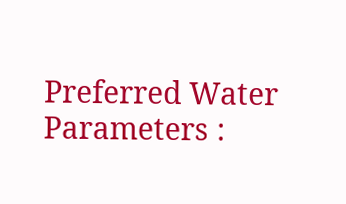Preferred Water Parameters :